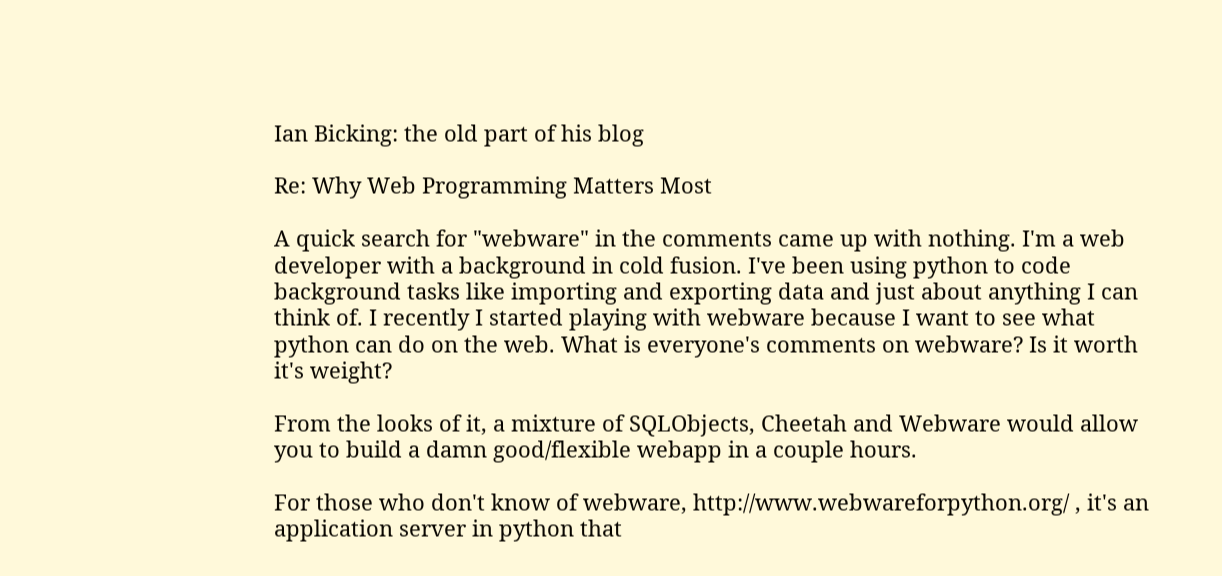Ian Bicking: the old part of his blog

Re: Why Web Programming Matters Most

A quick search for "webware" in the comments came up with nothing. I'm a web developer with a background in cold fusion. I've been using python to code background tasks like importing and exporting data and just about anything I can think of. I recently I started playing with webware because I want to see what python can do on the web. What is everyone's comments on webware? Is it worth it's weight?

From the looks of it, a mixture of SQLObjects, Cheetah and Webware would allow you to build a damn good/flexible webapp in a couple hours.

For those who don't know of webware, http://www.webwareforpython.org/ , it's an application server in python that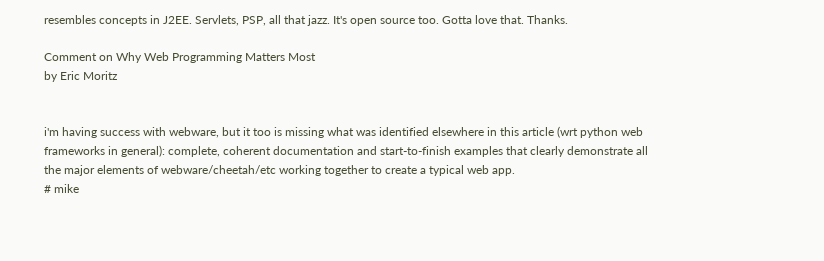resembles concepts in J2EE. Servlets, PSP, all that jazz. It's open source too. Gotta love that. Thanks.

Comment on Why Web Programming Matters Most
by Eric Moritz


i'm having success with webware, but it too is missing what was identified elsewhere in this article (wrt python web frameworks in general): complete, coherent documentation and start-to-finish examples that clearly demonstrate all the major elements of webware/cheetah/etc working together to create a typical web app.
# mike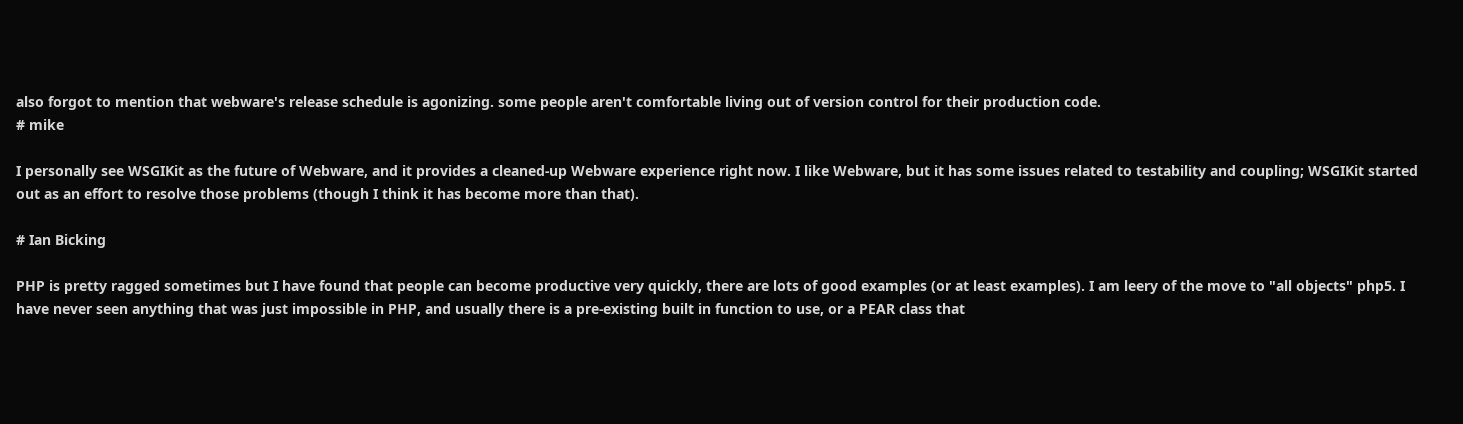also forgot to mention that webware's release schedule is agonizing. some people aren't comfortable living out of version control for their production code.
# mike

I personally see WSGIKit as the future of Webware, and it provides a cleaned-up Webware experience right now. I like Webware, but it has some issues related to testability and coupling; WSGIKit started out as an effort to resolve those problems (though I think it has become more than that).

# Ian Bicking

PHP is pretty ragged sometimes but I have found that people can become productive very quickly, there are lots of good examples (or at least examples). I am leery of the move to "all objects" php5. I have never seen anything that was just impossible in PHP, and usually there is a pre-existing built in function to use, or a PEAR class that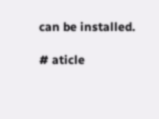can be installed.

# aticle